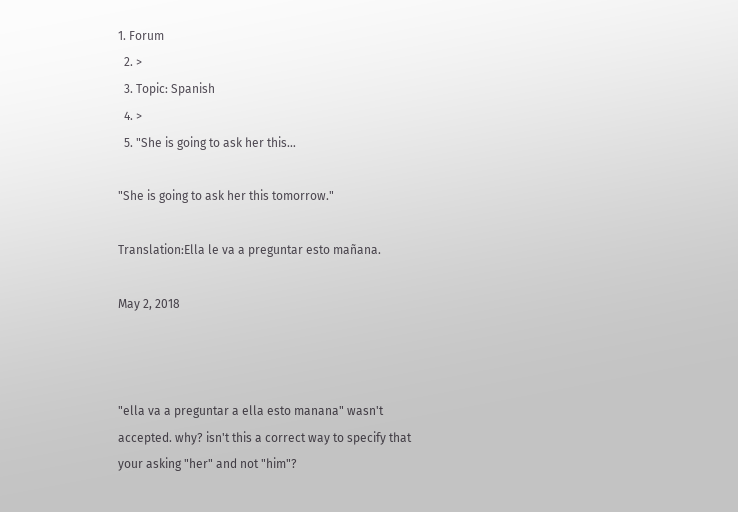1. Forum
  2. >
  3. Topic: Spanish
  4. >
  5. "She is going to ask her this…

"She is going to ask her this tomorrow."

Translation:Ella le va a preguntar esto mañana.

May 2, 2018



"ella va a preguntar a ella esto manana" wasn't accepted. why? isn't this a correct way to specify that your asking "her" and not "him"?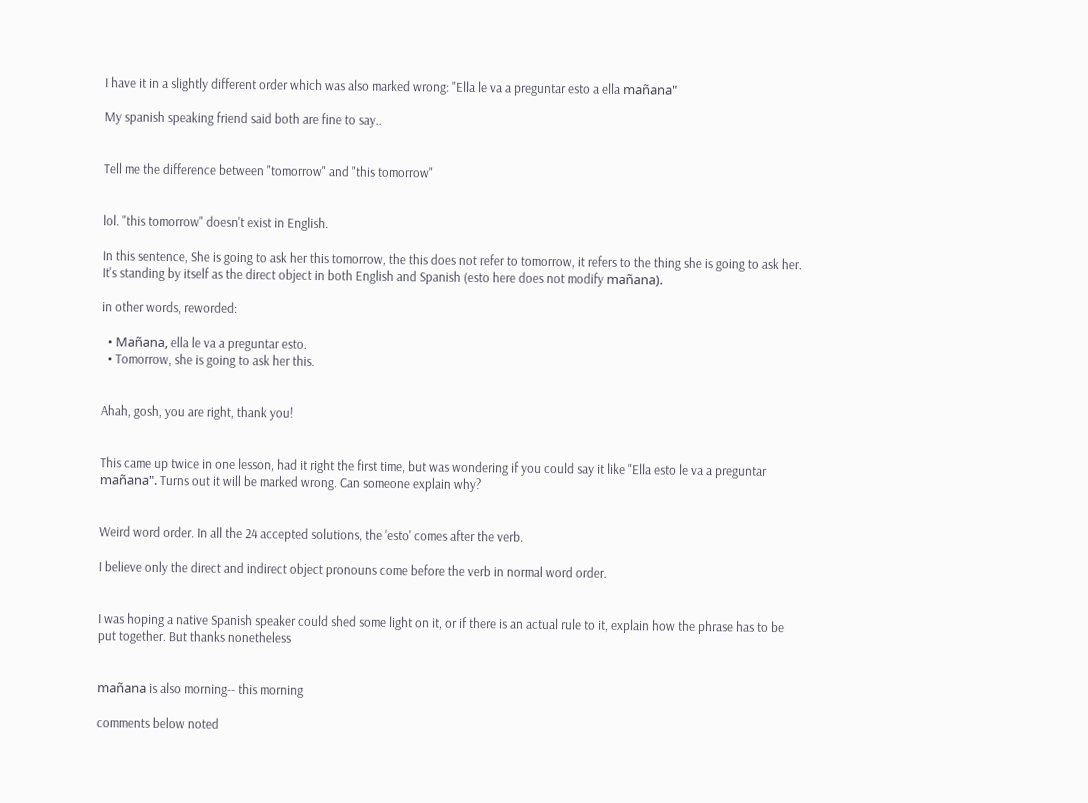I have it in a slightly different order which was also marked wrong: "Ella le va a preguntar esto a ella mañana"

My spanish speaking friend said both are fine to say..


Tell me the difference between "tomorrow" and "this tomorrow"


lol. "this tomorrow" doesn't exist in English.

In this sentence, She is going to ask her this tomorrow, the this does not refer to tomorrow, it refers to the thing she is going to ask her. It's standing by itself as the direct object in both English and Spanish (esto here does not modify mañana).

in other words, reworded:

  • Mañana, ella le va a preguntar esto.
  • Tomorrow, she is going to ask her this.


Ahah, gosh, you are right, thank you!


This came up twice in one lesson, had it right the first time, but was wondering if you could say it like "Ella esto le va a preguntar mañana". Turns out it will be marked wrong. Can someone explain why?


Weird word order. In all the 24 accepted solutions, the 'esto' comes after the verb.

I believe only the direct and indirect object pronouns come before the verb in normal word order.


I was hoping a native Spanish speaker could shed some light on it, or if there is an actual rule to it, explain how the phrase has to be put together. But thanks nonetheless


mañana is also morning-- this morning

comments below noted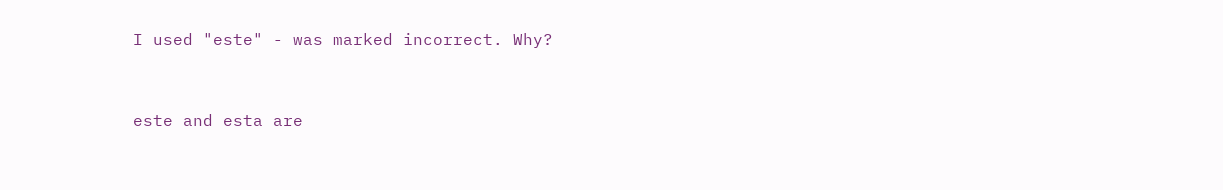I used "este" - was marked incorrect. Why?


este and esta are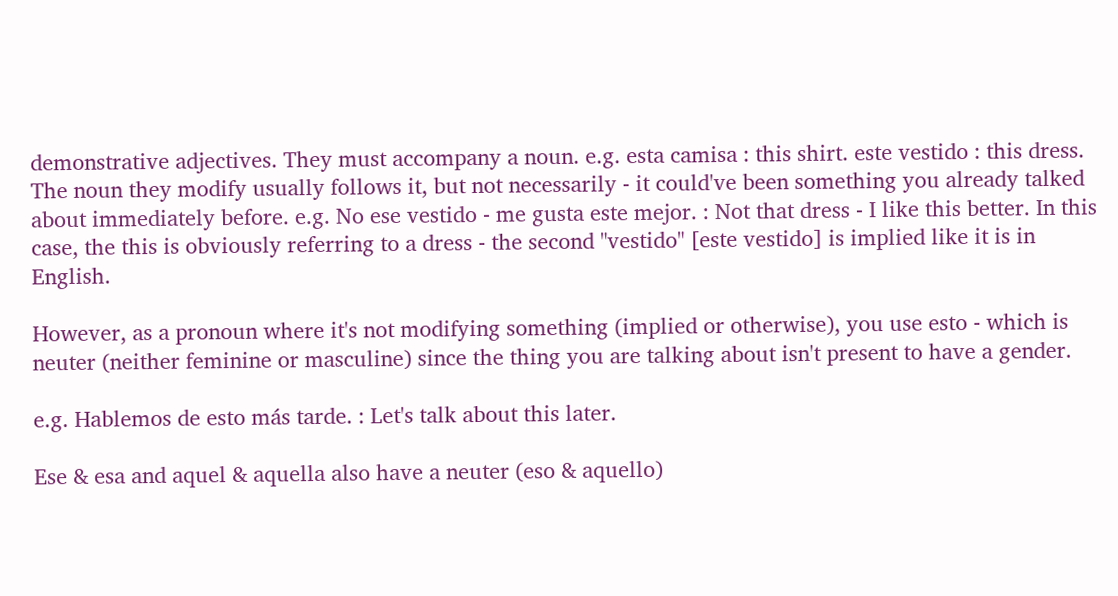demonstrative adjectives. They must accompany a noun. e.g. esta camisa : this shirt. este vestido : this dress. The noun they modify usually follows it, but not necessarily - it could've been something you already talked about immediately before. e.g. No ese vestido - me gusta este mejor. : Not that dress - I like this better. In this case, the this is obviously referring to a dress - the second "vestido" [este vestido] is implied like it is in English.

However, as a pronoun where it's not modifying something (implied or otherwise), you use esto - which is neuter (neither feminine or masculine) since the thing you are talking about isn't present to have a gender.

e.g. Hablemos de esto más tarde. : Let's talk about this later.

Ese & esa and aquel & aquella also have a neuter (eso & aquello)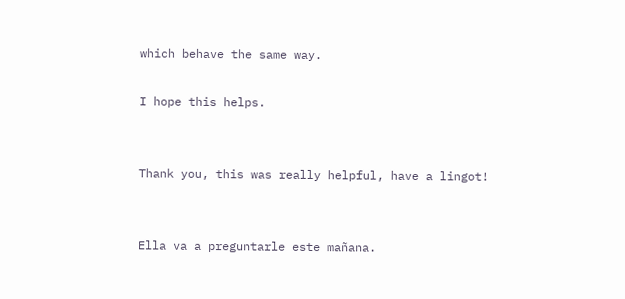which behave the same way.

I hope this helps.


Thank you, this was really helpful, have a lingot!


Ella va a preguntarle este mañana.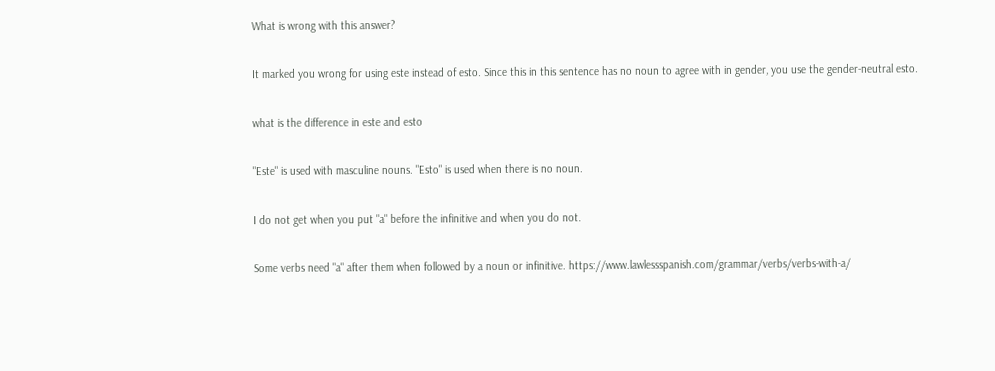What is wrong with this answer?


It marked you wrong for using este instead of esto. Since this in this sentence has no noun to agree with in gender, you use the gender-neutral esto.


what is the difference in este and esto


"Este" is used with masculine nouns. "Esto" is used when there is no noun.


I do not get when you put "a" before the infinitive and when you do not.


Some verbs need "a" after them when followed by a noun or infinitive. https://www.lawlessspanish.com/grammar/verbs/verbs-with-a/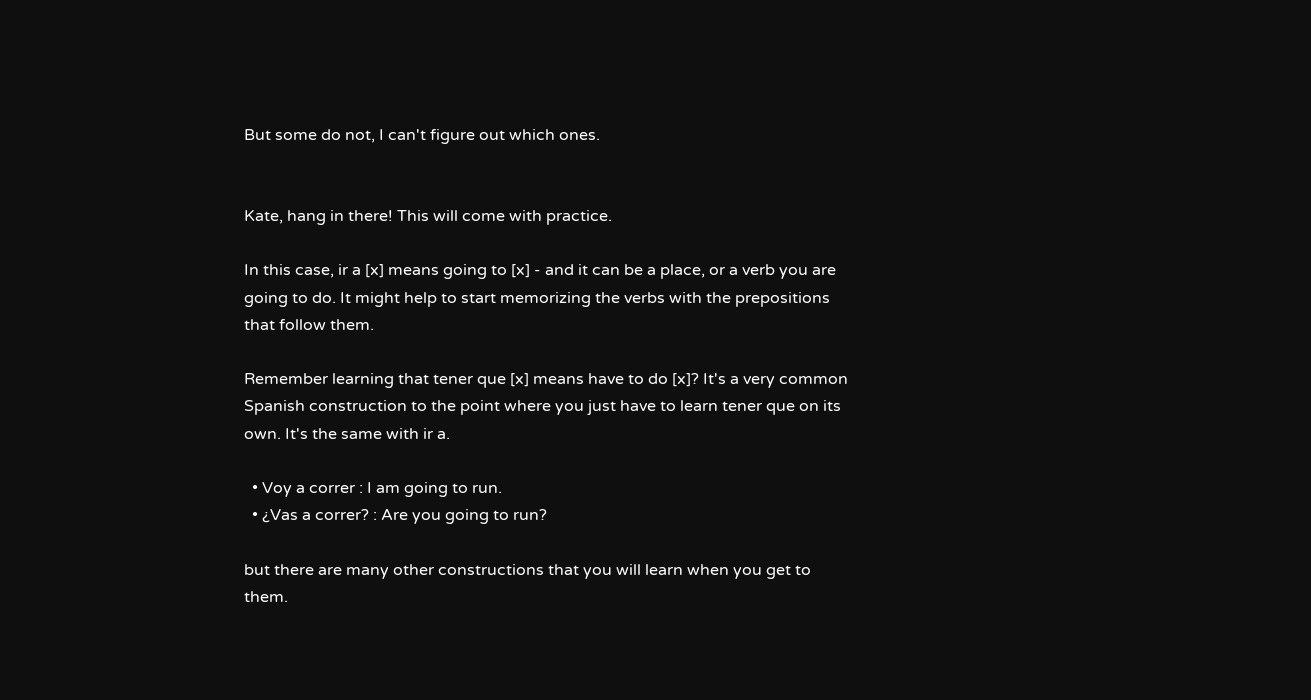But some do not, I can't figure out which ones.


Kate, hang in there! This will come with practice.

In this case, ir a [x] means going to [x] - and it can be a place, or a verb you are going to do. It might help to start memorizing the verbs with the prepositions that follow them.

Remember learning that tener que [x] means have to do [x]? It's a very common Spanish construction to the point where you just have to learn tener que on its own. It's the same with ir a.

  • Voy a correr : I am going to run.
  • ¿Vas a correr? : Are you going to run?

but there are many other constructions that you will learn when you get to them.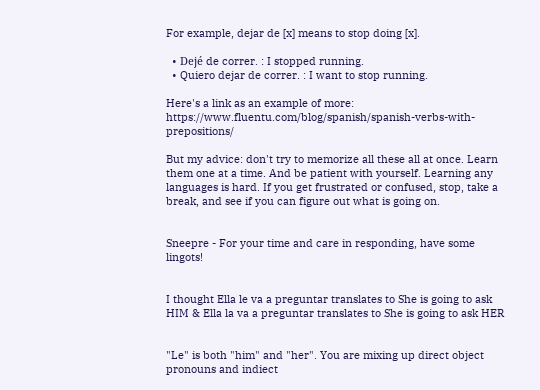For example, dejar de [x] means to stop doing [x].

  • Dejé de correr. : I stopped running.
  • Quiero dejar de correr. : I want to stop running.

Here's a link as an example of more: https://www.fluentu.com/blog/spanish/spanish-verbs-with-prepositions/

But my advice: don't try to memorize all these all at once. Learn them one at a time. And be patient with yourself. Learning any languages is hard. If you get frustrated or confused, stop, take a break, and see if you can figure out what is going on.


Sneepre - For your time and care in responding, have some lingots!


I thought Ella le va a preguntar translates to She is going to ask HIM & Ella la va a preguntar translates to She is going to ask HER


"Le" is both "him" and "her". You are mixing up direct object pronouns and indiect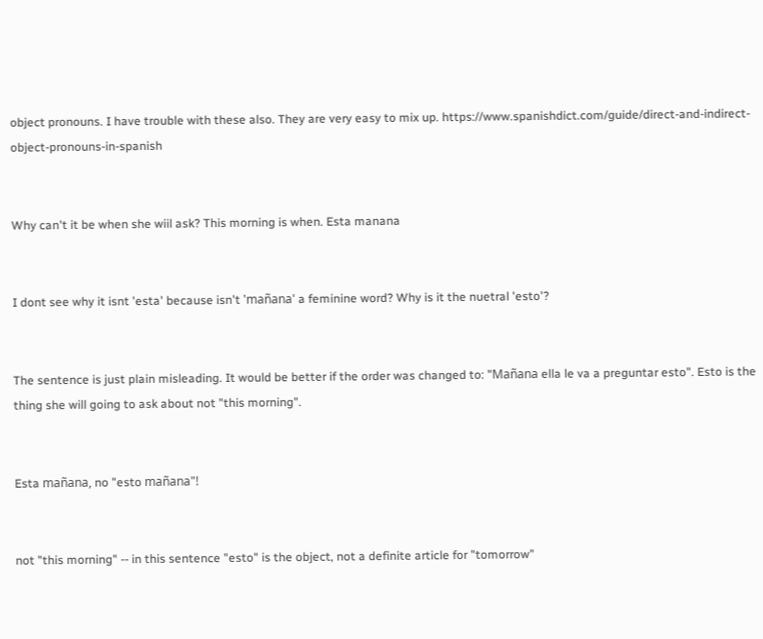object pronouns. I have trouble with these also. They are very easy to mix up. https://www.spanishdict.com/guide/direct-and-indirect-object-pronouns-in-spanish


Why can't it be when she wiil ask? This morning is when. Esta manana


I dont see why it isnt 'esta' because isn't 'mañana' a feminine word? Why is it the nuetral 'esto'?


The sentence is just plain misleading. It would be better if the order was changed to: "Mañana ella le va a preguntar esto". Esto is the thing she will going to ask about not "this morning".


Esta mañana, no "esto mañana"!


not "this morning" -- in this sentence "esto" is the object, not a definite article for "tomorrow"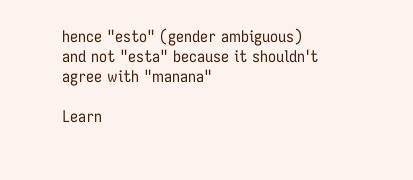hence "esto" (gender ambiguous) and not "esta" because it shouldn't agree with "manana"

Learn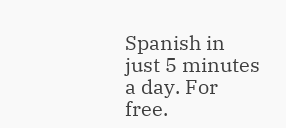Spanish in just 5 minutes a day. For free.